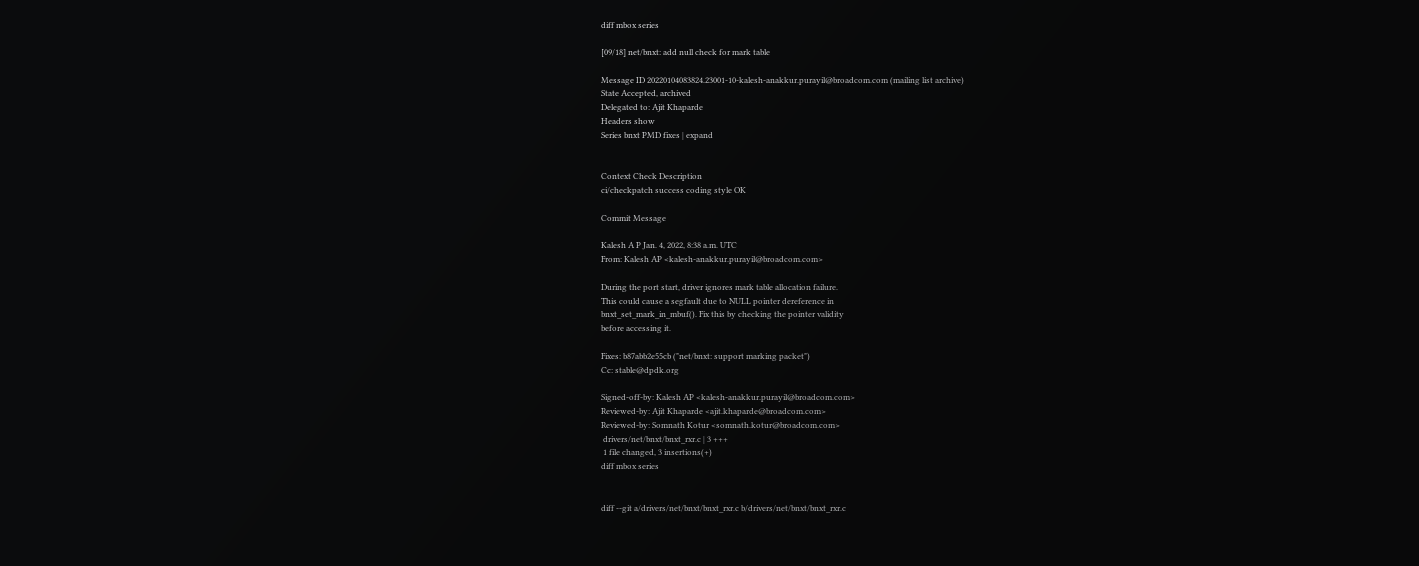diff mbox series

[09/18] net/bnxt: add null check for mark table

Message ID 20220104083824.23001-10-kalesh-anakkur.purayil@broadcom.com (mailing list archive)
State Accepted, archived
Delegated to: Ajit Khaparde
Headers show
Series bnxt PMD fixes | expand


Context Check Description
ci/checkpatch success coding style OK

Commit Message

Kalesh A P Jan. 4, 2022, 8:38 a.m. UTC
From: Kalesh AP <kalesh-anakkur.purayil@broadcom.com>

During the port start, driver ignores mark table allocation failure.
This could cause a segfault due to NULL pointer dereference in
bnxt_set_mark_in_mbuf(). Fix this by checking the pointer validity
before accessing it.

Fixes: b87abb2e55cb ("net/bnxt: support marking packet")
Cc: stable@dpdk.org

Signed-off-by: Kalesh AP <kalesh-anakkur.purayil@broadcom.com>
Reviewed-by: Ajit Khaparde <ajit.khaparde@broadcom.com>
Reviewed-by: Somnath Kotur <somnath.kotur@broadcom.com>
 drivers/net/bnxt/bnxt_rxr.c | 3 +++
 1 file changed, 3 insertions(+)
diff mbox series


diff --git a/drivers/net/bnxt/bnxt_rxr.c b/drivers/net/bnxt/bnxt_rxr.c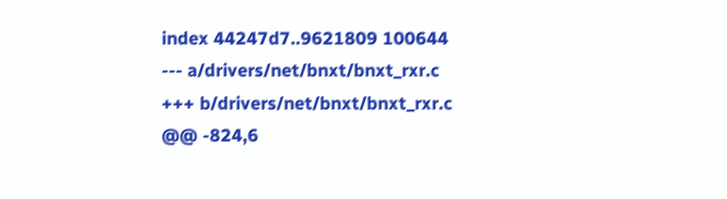index 44247d7..9621809 100644
--- a/drivers/net/bnxt/bnxt_rxr.c
+++ b/drivers/net/bnxt/bnxt_rxr.c
@@ -824,6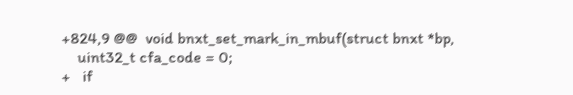+824,9 @@  void bnxt_set_mark_in_mbuf(struct bnxt *bp,
    uint32_t cfa_code = 0;
+   if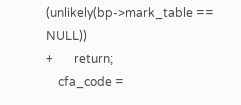(unlikely(bp->mark_table == NULL))
+       return;
    cfa_code =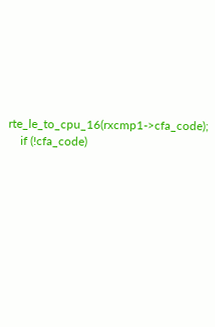rte_le_to_cpu_16(rxcmp1->cfa_code);
    if (!cfa_code)